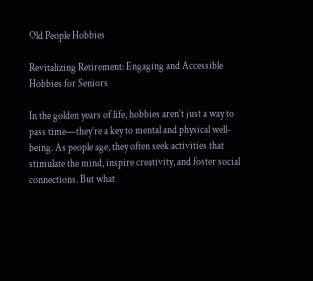Old People Hobbies

Revitalizing Retirement: Engaging and Accessible Hobbies for Seniors

In the golden years of life, hobbies aren’t just a way to pass time—they’re a key to mental and physical well-being. As people age, they often seek activities that stimulate the mind, inspire creativity, and foster social connections. But what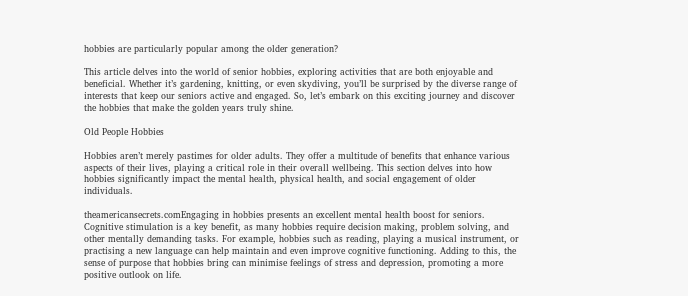hobbies are particularly popular among the older generation?

This article delves into the world of senior hobbies, exploring activities that are both enjoyable and beneficial. Whether it’s gardening, knitting, or even skydiving, you’ll be surprised by the diverse range of interests that keep our seniors active and engaged. So, let’s embark on this exciting journey and discover the hobbies that make the golden years truly shine.

Old People Hobbies

Hobbies aren’t merely pastimes for older adults. They offer a multitude of benefits that enhance various aspects of their lives, playing a critical role in their overall wellbeing. This section delves into how hobbies significantly impact the mental health, physical health, and social engagement of older individuals.

theamericansecrets.comEngaging in hobbies presents an excellent mental health boost for seniors. Cognitive stimulation is a key benefit, as many hobbies require decision making, problem solving, and other mentally demanding tasks. For example, hobbies such as reading, playing a musical instrument, or practising a new language can help maintain and even improve cognitive functioning. Adding to this, the sense of purpose that hobbies bring can minimise feelings of stress and depression, promoting a more positive outlook on life.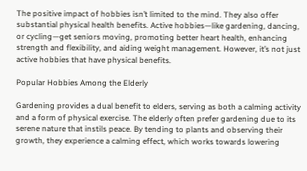The positive impact of hobbies isn’t limited to the mind. They also offer substantial physical health benefits. Active hobbies—like gardening, dancing, or cycling—get seniors moving, promoting better heart health, enhancing strength and flexibility, and aiding weight management. However, it’s not just active hobbies that have physical benefits.

Popular Hobbies Among the Elderly

Gardening provides a dual benefit to elders, serving as both a calming activity and a form of physical exercise. The elderly often prefer gardening due to its serene nature that instils peace. By tending to plants and observing their growth, they experience a calming effect, which works towards lowering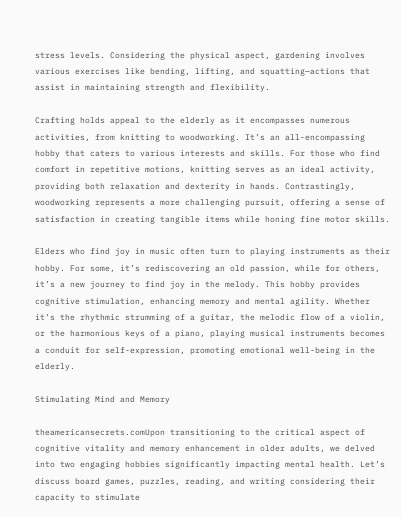stress levels. Considering the physical aspect, gardening involves various exercises like bending, lifting, and squatting—actions that assist in maintaining strength and flexibility.

Crafting holds appeal to the elderly as it encompasses numerous activities, from knitting to woodworking. It’s an all-encompassing hobby that caters to various interests and skills. For those who find comfort in repetitive motions, knitting serves as an ideal activity, providing both relaxation and dexterity in hands. Contrastingly, woodworking represents a more challenging pursuit, offering a sense of satisfaction in creating tangible items while honing fine motor skills.

Elders who find joy in music often turn to playing instruments as their hobby. For some, it’s rediscovering an old passion, while for others, it’s a new journey to find joy in the melody. This hobby provides cognitive stimulation, enhancing memory and mental agility. Whether it’s the rhythmic strumming of a guitar, the melodic flow of a violin, or the harmonious keys of a piano, playing musical instruments becomes a conduit for self-expression, promoting emotional well-being in the elderly.

Stimulating Mind and Memory

theamericansecrets.comUpon transitioning to the critical aspect of cognitive vitality and memory enhancement in older adults, we delved into two engaging hobbies significantly impacting mental health. Let’s discuss board games, puzzles, reading, and writing considering their capacity to stimulate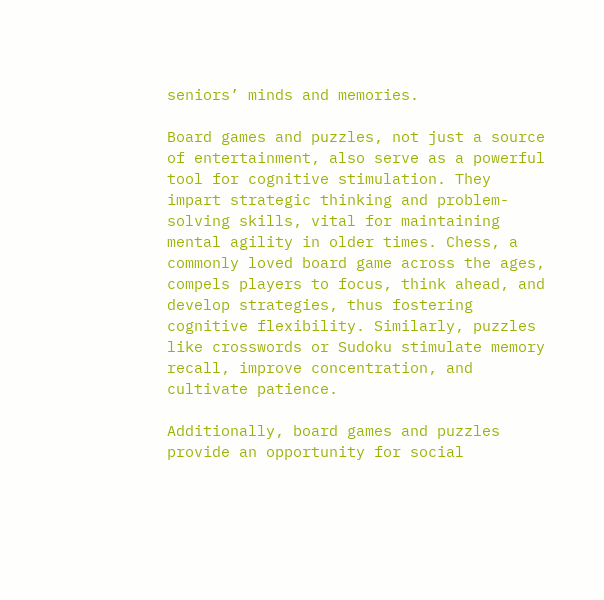seniors’ minds and memories.

Board games and puzzles, not just a source of entertainment, also serve as a powerful tool for cognitive stimulation. They impart strategic thinking and problem-solving skills, vital for maintaining mental agility in older times. Chess, a commonly loved board game across the ages, compels players to focus, think ahead, and develop strategies, thus fostering cognitive flexibility. Similarly, puzzles like crosswords or Sudoku stimulate memory recall, improve concentration, and cultivate patience.

Additionally, board games and puzzles provide an opportunity for social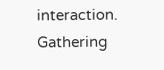interaction. Gathering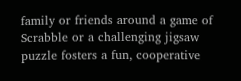family or friends around a game of Scrabble or a challenging jigsaw puzzle fosters a fun, cooperative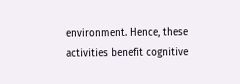environment. Hence, these activities benefit cognitive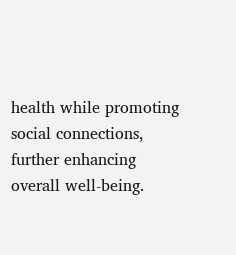health while promoting social connections, further enhancing overall well-being.